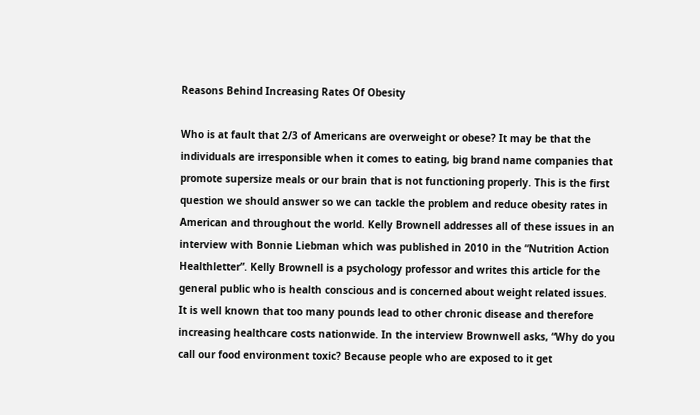Reasons Behind Increasing Rates Of Obesity

Who is at fault that 2/3 of Americans are overweight or obese? It may be that the individuals are irresponsible when it comes to eating, big brand name companies that promote supersize meals or our brain that is not functioning properly. This is the first question we should answer so we can tackle the problem and reduce obesity rates in American and throughout the world. Kelly Brownell addresses all of these issues in an interview with Bonnie Liebman which was published in 2010 in the “Nutrition Action Healthletter”. Kelly Brownell is a psychology professor and writes this article for the general public who is health conscious and is concerned about weight related issues.
It is well known that too many pounds lead to other chronic disease and therefore increasing healthcare costs nationwide. In the interview Brownwell asks, “Why do you call our food environment toxic? Because people who are exposed to it get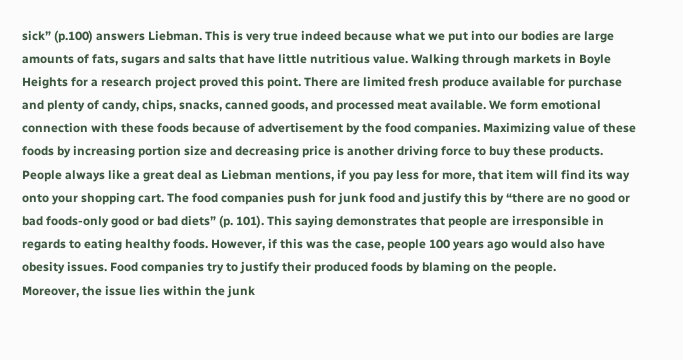sick” (p.100) answers Liebman. This is very true indeed because what we put into our bodies are large amounts of fats, sugars and salts that have little nutritious value. Walking through markets in Boyle Heights for a research project proved this point. There are limited fresh produce available for purchase and plenty of candy, chips, snacks, canned goods, and processed meat available. We form emotional connection with these foods because of advertisement by the food companies. Maximizing value of these foods by increasing portion size and decreasing price is another driving force to buy these products. People always like a great deal as Liebman mentions, if you pay less for more, that item will find its way onto your shopping cart. The food companies push for junk food and justify this by “there are no good or bad foods-only good or bad diets” (p. 101). This saying demonstrates that people are irresponsible in regards to eating healthy foods. However, if this was the case, people 100 years ago would also have obesity issues. Food companies try to justify their produced foods by blaming on the people.
Moreover, the issue lies within the junk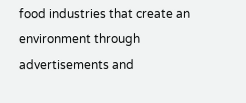food industries that create an environment through advertisements and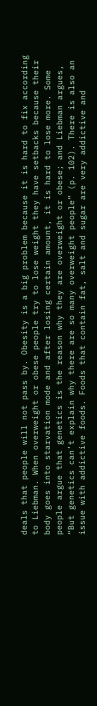deals that people will not pass by. Obesity is a big problem because it is hard to fix according to Liebman. When overweight or obese people try to lose weight they have setbacks because their body goes into starvation mode and after losing certain amount, it is hard to lose more. Some people argue that genetics is the reason why they are overweight or obese; and Liebman argues, “But genetics can’t explain why there are so many overweight people” (p. 102). There is also an issue with addictive foods. Foods that contain fat, salt and sugar are very addictive and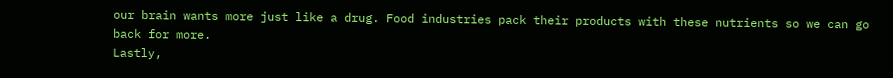our brain wants more just like a drug. Food industries pack their products with these nutrients so we can go back for more.
Lastly,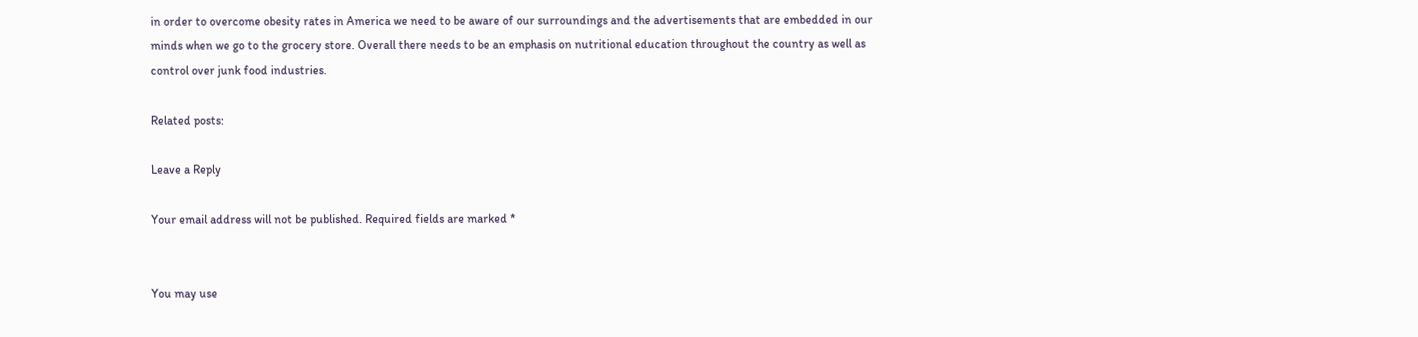in order to overcome obesity rates in America we need to be aware of our surroundings and the advertisements that are embedded in our minds when we go to the grocery store. Overall there needs to be an emphasis on nutritional education throughout the country as well as control over junk food industries.

Related posts:

Leave a Reply

Your email address will not be published. Required fields are marked *


You may use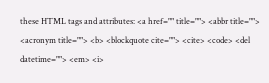these HTML tags and attributes: <a href="" title=""> <abbr title=""> <acronym title=""> <b> <blockquote cite=""> <cite> <code> <del datetime=""> <em> <i>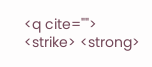<q cite=""> <strike> <strong>